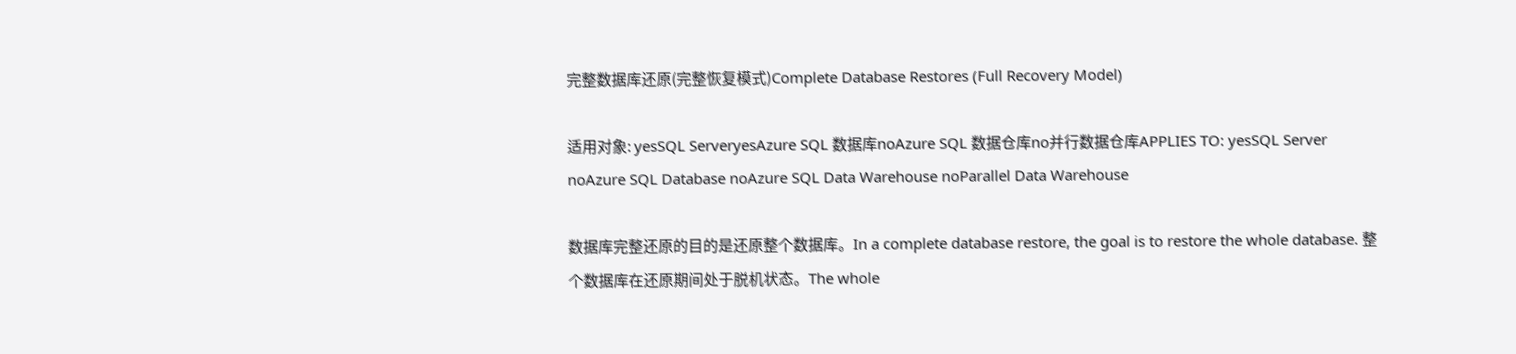完整数据库还原(完整恢复模式)Complete Database Restores (Full Recovery Model)

适用对象: yesSQL ServeryesAzure SQL 数据库noAzure SQL 数据仓库no并行数据仓库APPLIES TO: yesSQL Server noAzure SQL Database noAzure SQL Data Warehouse noParallel Data Warehouse

数据库完整还原的目的是还原整个数据库。In a complete database restore, the goal is to restore the whole database. 整个数据库在还原期间处于脱机状态。The whole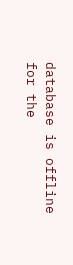database is offline for the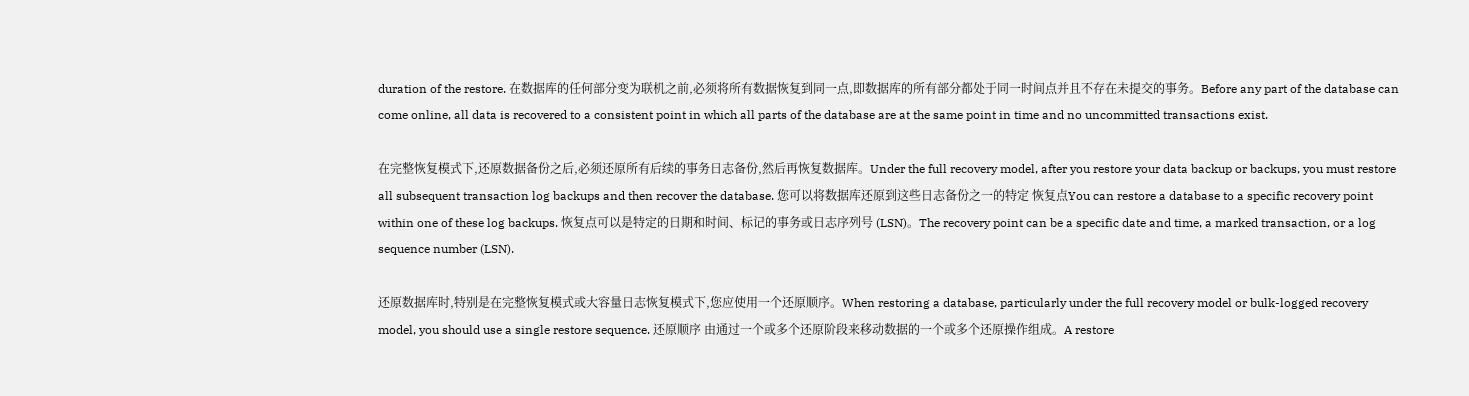duration of the restore. 在数据库的任何部分变为联机之前,必须将所有数据恢复到同一点,即数据库的所有部分都处于同一时间点并且不存在未提交的事务。Before any part of the database can come online, all data is recovered to a consistent point in which all parts of the database are at the same point in time and no uncommitted transactions exist.

在完整恢复模式下,还原数据备份之后,必须还原所有后续的事务日志备份,然后再恢复数据库。Under the full recovery model, after you restore your data backup or backups, you must restore all subsequent transaction log backups and then recover the database. 您可以将数据库还原到这些日志备份之一的特定 恢复点You can restore a database to a specific recovery point within one of these log backups. 恢复点可以是特定的日期和时间、标记的事务或日志序列号 (LSN)。The recovery point can be a specific date and time, a marked transaction, or a log sequence number (LSN).

还原数据库时,特别是在完整恢复模式或大容量日志恢复模式下,您应使用一个还原顺序。When restoring a database, particularly under the full recovery model or bulk-logged recovery model, you should use a single restore sequence. 还原顺序 由通过一个或多个还原阶段来移动数据的一个或多个还原操作组成。A restore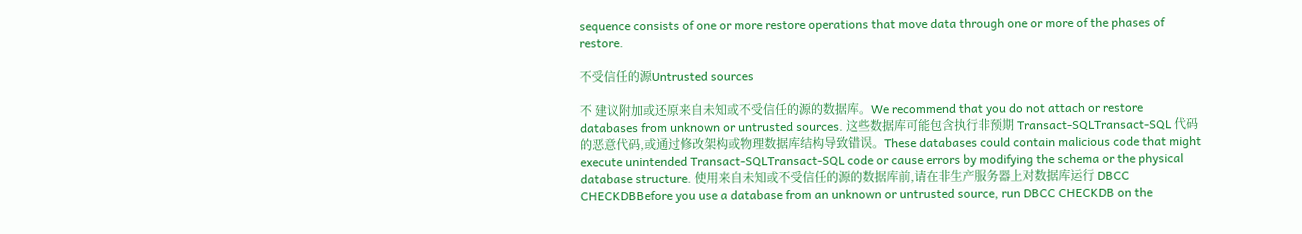sequence consists of one or more restore operations that move data through one or more of the phases of restore.

不受信任的源Untrusted sources

不 建议附加或还原来自未知或不受信任的源的数据库。We recommend that you do not attach or restore databases from unknown or untrusted sources. 这些数据库可能包含执行非预期 Transact-SQLTransact-SQL 代码的恶意代码,或通过修改架构或物理数据库结构导致错误。These databases could contain malicious code that might execute unintended Transact-SQLTransact-SQL code or cause errors by modifying the schema or the physical database structure. 使用来自未知或不受信任的源的数据库前,请在非生产服务器上对数据库运行 DBCC CHECKDBBefore you use a database from an unknown or untrusted source, run DBCC CHECKDB on the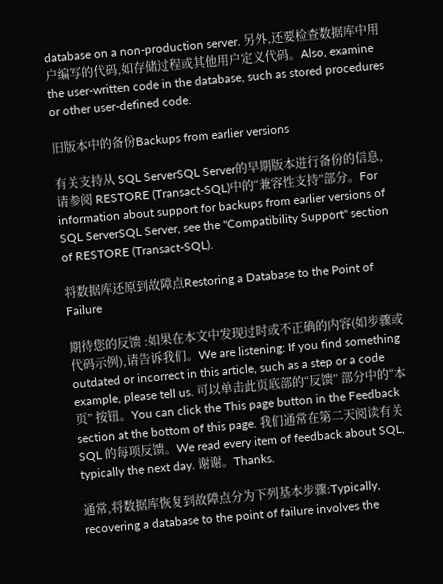database on a non-production server. 另外,还要检查数据库中用户编写的代码,如存储过程或其他用户定义代码。Also, examine the user-written code in the database, such as stored procedures or other user-defined code.

旧版本中的备份Backups from earlier versions

有关支持从 SQL ServerSQL Server的早期版本进行备份的信息,请参阅 RESTORE (Transact-SQL)中的“兼容性支持”部分。For information about support for backups from earlier versions of SQL ServerSQL Server, see the "Compatibility Support" section of RESTORE (Transact-SQL).

将数据库还原到故障点Restoring a Database to the Point of Failure

期待您的反馈 :如果在本文中发现过时或不正确的内容(如步骤或代码示例),请告诉我们。We are listening: If you find something outdated or incorrect in this article, such as a step or a code example, please tell us. 可以单击此页底部的“反馈” 部分中的“本页” 按钮。You can click the This page button in the Feedback section at the bottom of this page. 我们通常在第二天阅读有关 SQL 的每项反馈。We read every item of feedback about SQL, typically the next day. 谢谢。Thanks.

通常,将数据库恢复到故障点分为下列基本步骤:Typically, recovering a database to the point of failure involves the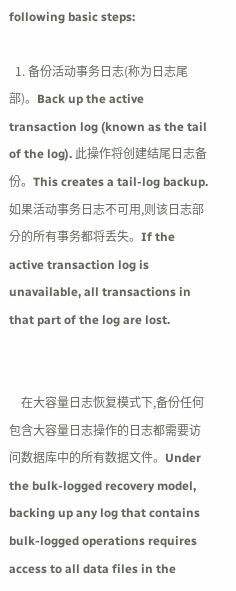following basic steps:

  1. 备份活动事务日志(称为日志尾部)。Back up the active transaction log (known as the tail of the log). 此操作将创建结尾日志备份。This creates a tail-log backup. 如果活动事务日志不可用,则该日志部分的所有事务都将丢失。If the active transaction log is unavailable, all transactions in that part of the log are lost.


    在大容量日志恢复模式下,备份任何包含大容量日志操作的日志都需要访问数据库中的所有数据文件。Under the bulk-logged recovery model, backing up any log that contains bulk-logged operations requires access to all data files in the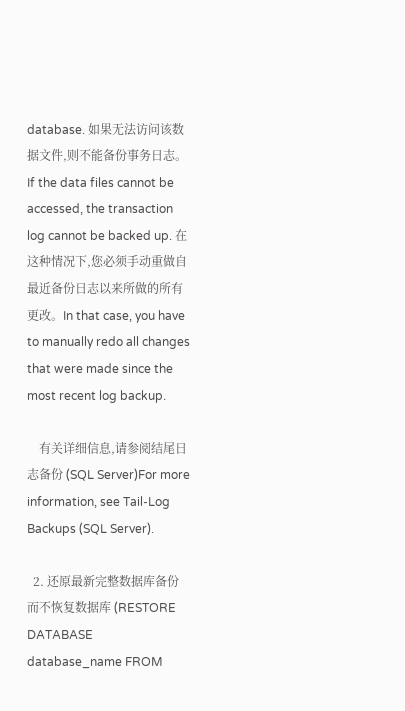database. 如果无法访问该数据文件,则不能备份事务日志。If the data files cannot be accessed, the transaction log cannot be backed up. 在这种情况下,您必须手动重做自最近备份日志以来所做的所有更改。In that case, you have to manually redo all changes that were made since the most recent log backup.

    有关详细信息,请参阅结尾日志备份 (SQL Server)For more information, see Tail-Log Backups (SQL Server).

  2. 还原最新完整数据库备份而不恢复数据库 (RESTORE DATABASE database_name FROM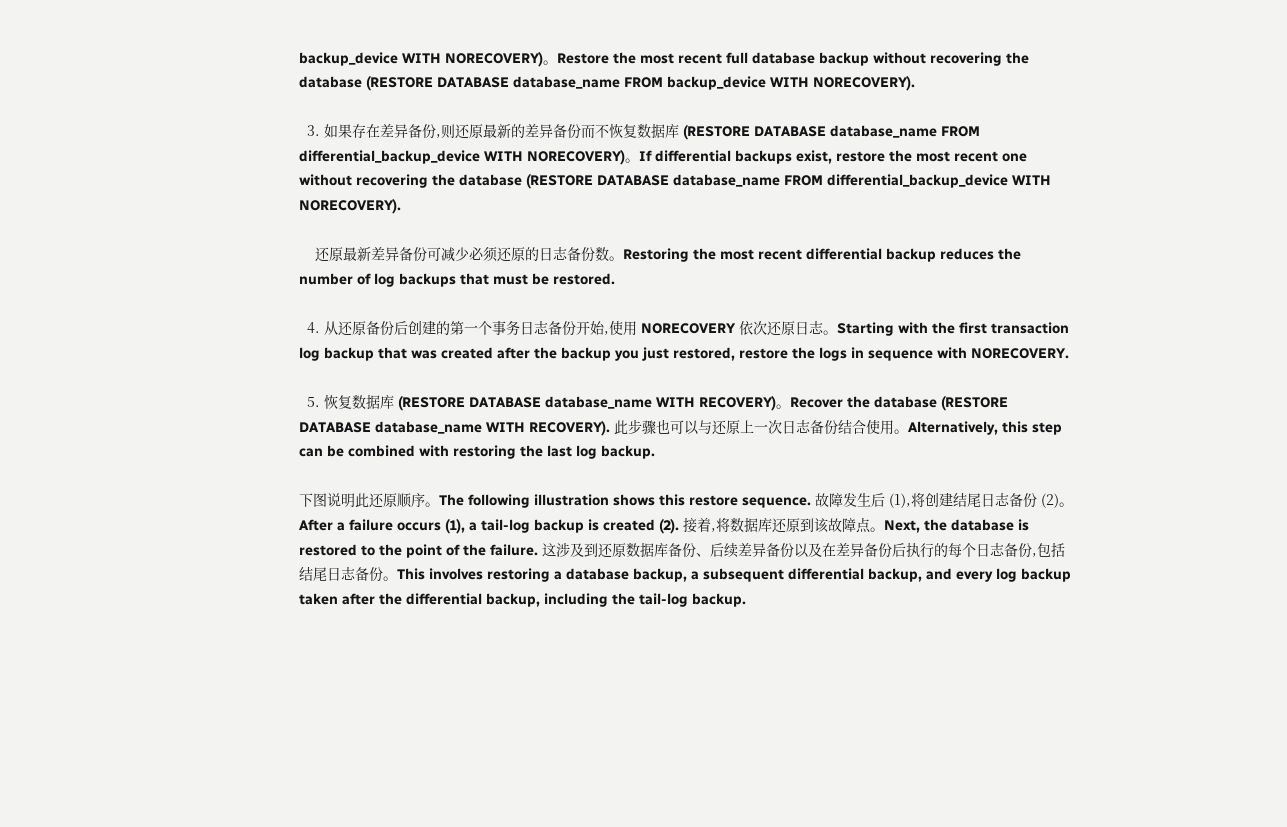backup_device WITH NORECOVERY)。Restore the most recent full database backup without recovering the database (RESTORE DATABASE database_name FROM backup_device WITH NORECOVERY).

  3. 如果存在差异备份,则还原最新的差异备份而不恢复数据库 (RESTORE DATABASE database_name FROM differential_backup_device WITH NORECOVERY)。If differential backups exist, restore the most recent one without recovering the database (RESTORE DATABASE database_name FROM differential_backup_device WITH NORECOVERY).

    还原最新差异备份可减少必须还原的日志备份数。Restoring the most recent differential backup reduces the number of log backups that must be restored.

  4. 从还原备份后创建的第一个事务日志备份开始,使用 NORECOVERY 依次还原日志。Starting with the first transaction log backup that was created after the backup you just restored, restore the logs in sequence with NORECOVERY.

  5. 恢复数据库 (RESTORE DATABASE database_name WITH RECOVERY)。Recover the database (RESTORE DATABASE database_name WITH RECOVERY). 此步骤也可以与还原上一次日志备份结合使用。Alternatively, this step can be combined with restoring the last log backup.

下图说明此还原顺序。The following illustration shows this restore sequence. 故障发生后 (1),将创建结尾日志备份 (2)。After a failure occurs (1), a tail-log backup is created (2). 接着,将数据库还原到该故障点。Next, the database is restored to the point of the failure. 这涉及到还原数据库备份、后续差异备份以及在差异备份后执行的每个日志备份,包括结尾日志备份。This involves restoring a database backup, a subsequent differential backup, and every log backup taken after the differential backup, including the tail-log backup.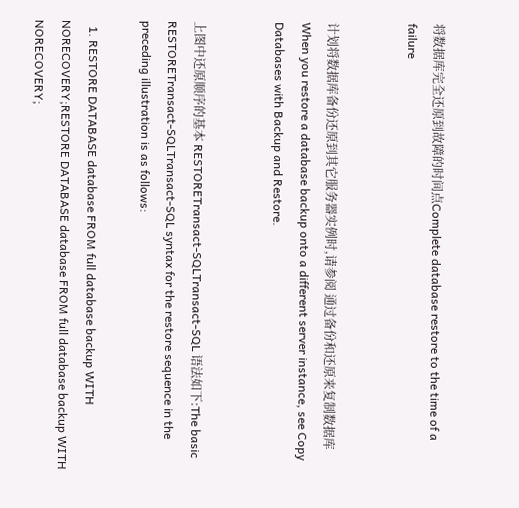将数据库完全还原到故障的时间点Complete database restore to the time of a failure


计划将数据库备份还原到其它服务器实例时,请参阅 通过备份和还原来复制数据库When you restore a database backup onto a different server instance, see Copy Databases with Backup and Restore.


上图中还原顺序的基本 RESTORETransact-SQLTransact-SQL 语法如下:The basic RESTORETransact-SQLTransact-SQL syntax for the restore sequence in the preceding illustration is as follows:

  1. RESTORE DATABASE database FROM full database backup WITH NORECOVERY;RESTORE DATABASE database FROM full database backup WITH NORECOVERY;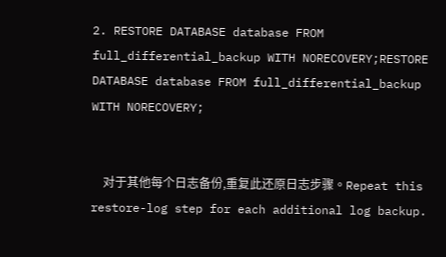2. RESTORE DATABASE database FROM full_differential_backup WITH NORECOVERY;RESTORE DATABASE database FROM full_differential_backup WITH NORECOVERY;


    对于其他每个日志备份,重复此还原日志步骤。Repeat this restore-log step for each additional log backup.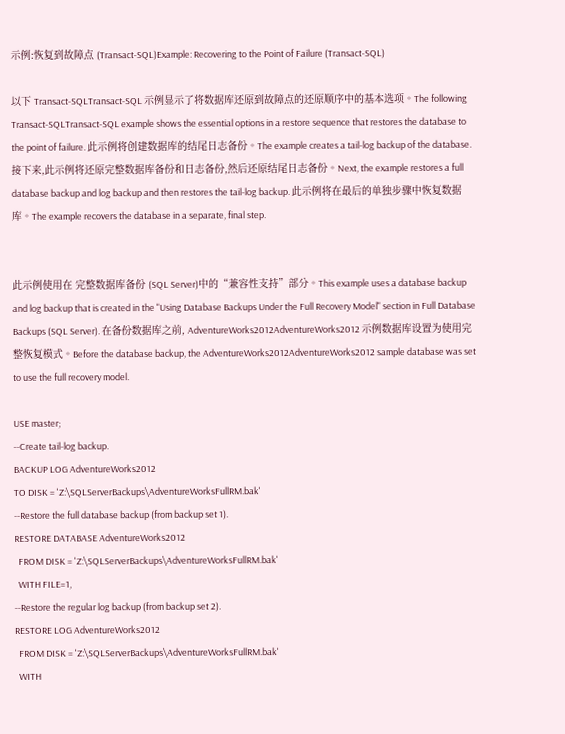示例:恢复到故障点 (Transact-SQL)Example: Recovering to the Point of Failure (Transact-SQL)

以下 Transact-SQLTransact-SQL 示例显示了将数据库还原到故障点的还原顺序中的基本选项。The following Transact-SQLTransact-SQL example shows the essential options in a restore sequence that restores the database to the point of failure. 此示例将创建数据库的结尾日志备份。The example creates a tail-log backup of the database. 接下来,此示例将还原完整数据库备份和日志备份,然后还原结尾日志备份。Next, the example restores a full database backup and log backup and then restores the tail-log backup. 此示例将在最后的单独步骤中恢复数据库。The example recovers the database in a separate, final step.


此示例使用在 完整数据库备份 (SQL Server)中的“兼容性支持”部分。This example uses a database backup and log backup that is created in the "Using Database Backups Under the Full Recovery Model" section in Full Database Backups (SQL Server). 在备份数据库之前, AdventureWorks2012AdventureWorks2012 示例数据库设置为使用完整恢复模式。Before the database backup, the AdventureWorks2012AdventureWorks2012 sample database was set to use the full recovery model.

USE master;
--Create tail-log backup.
BACKUP LOG AdventureWorks2012
TO DISK = 'Z:\SQLServerBackups\AdventureWorksFullRM.bak'
--Restore the full database backup (from backup set 1).
RESTORE DATABASE AdventureWorks2012
  FROM DISK = 'Z:\SQLServerBackups\AdventureWorksFullRM.bak'
  WITH FILE=1,
--Restore the regular log backup (from backup set 2).
RESTORE LOG AdventureWorks2012
  FROM DISK = 'Z:\SQLServerBackups\AdventureWorksFullRM.bak'
  WITH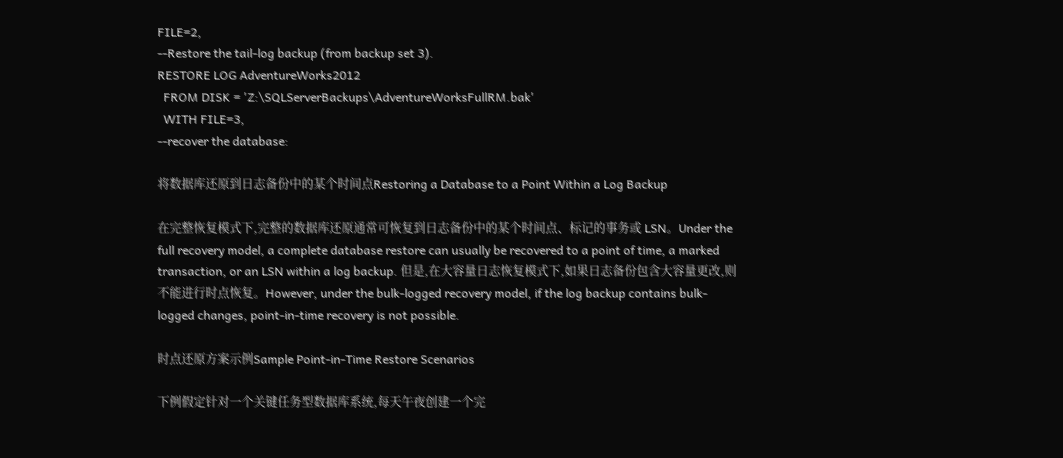FILE=2,
--Restore the tail-log backup (from backup set 3).
RESTORE LOG AdventureWorks2012
  FROM DISK = 'Z:\SQLServerBackups\AdventureWorksFullRM.bak'
  WITH FILE=3,
--recover the database:

将数据库还原到日志备份中的某个时间点Restoring a Database to a Point Within a Log Backup

在完整恢复模式下,完整的数据库还原通常可恢复到日志备份中的某个时间点、标记的事务或 LSN。Under the full recovery model, a complete database restore can usually be recovered to a point of time, a marked transaction, or an LSN within a log backup. 但是,在大容量日志恢复模式下,如果日志备份包含大容量更改,则不能进行时点恢复。However, under the bulk-logged recovery model, if the log backup contains bulk-logged changes, point-in-time recovery is not possible.

时点还原方案示例Sample Point-in-Time Restore Scenarios

下例假定针对一个关键任务型数据库系统,每天午夜创建一个完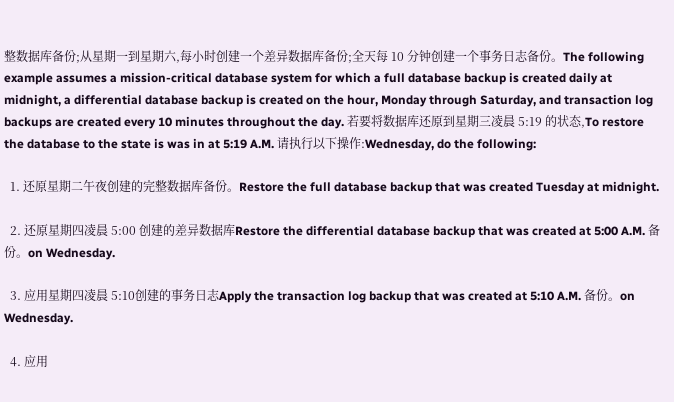整数据库备份;从星期一到星期六,每小时创建一个差异数据库备份;全天每 10 分钟创建一个事务日志备份。The following example assumes a mission-critical database system for which a full database backup is created daily at midnight, a differential database backup is created on the hour, Monday through Saturday, and transaction log backups are created every 10 minutes throughout the day. 若要将数据库还原到星期三凌晨 5:19 的状态,To restore the database to the state is was in at 5:19 A.M. 请执行以下操作:Wednesday, do the following:

  1. 还原星期二午夜创建的完整数据库备份。Restore the full database backup that was created Tuesday at midnight.

  2. 还原星期四凌晨 5:00 创建的差异数据库Restore the differential database backup that was created at 5:00 A.M. 备份。on Wednesday.

  3. 应用星期四凌晨 5:10创建的事务日志Apply the transaction log backup that was created at 5:10 A.M. 备份。on Wednesday.

  4. 应用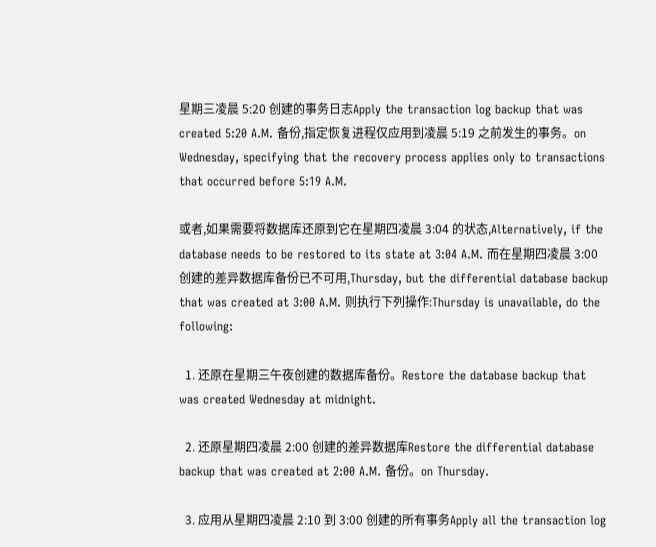星期三凌晨 5:20 创建的事务日志Apply the transaction log backup that was created 5:20 A.M. 备份,指定恢复进程仅应用到凌晨 5:19 之前发生的事务。on Wednesday, specifying that the recovery process applies only to transactions that occurred before 5:19 A.M.

或者,如果需要将数据库还原到它在星期四凌晨 3:04 的状态,Alternatively, if the database needs to be restored to its state at 3:04 A.M. 而在星期四凌晨 3:00 创建的差异数据库备份已不可用,Thursday, but the differential database backup that was created at 3:00 A.M. 则执行下列操作:Thursday is unavailable, do the following:

  1. 还原在星期三午夜创建的数据库备份。Restore the database backup that was created Wednesday at midnight.

  2. 还原星期四凌晨 2:00 创建的差异数据库Restore the differential database backup that was created at 2:00 A.M. 备份。on Thursday.

  3. 应用从星期四凌晨 2:10 到 3:00 创建的所有事务Apply all the transaction log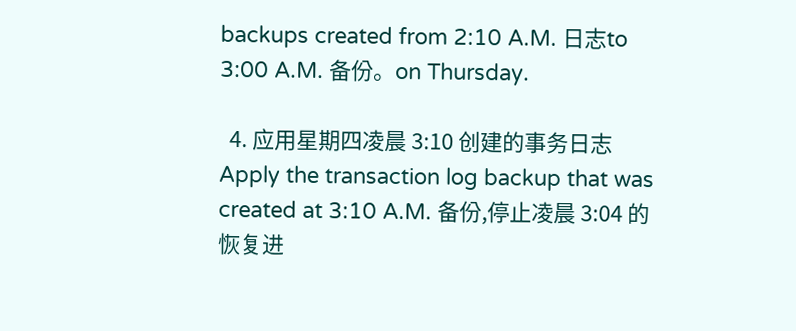backups created from 2:10 A.M. 日志to 3:00 A.M. 备份。on Thursday.

  4. 应用星期四凌晨 3:10 创建的事务日志Apply the transaction log backup that was created at 3:10 A.M. 备份,停止凌晨 3:04 的恢复进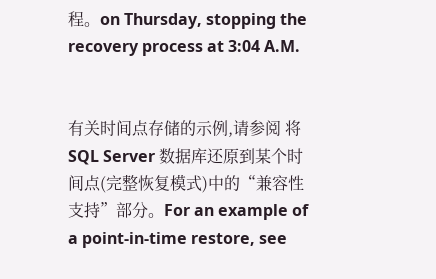程。on Thursday, stopping the recovery process at 3:04 A.M.


有关时间点存储的示例,请参阅 将 SQL Server 数据库还原到某个时间点(完整恢复模式)中的“兼容性支持”部分。For an example of a point-in-time restore, see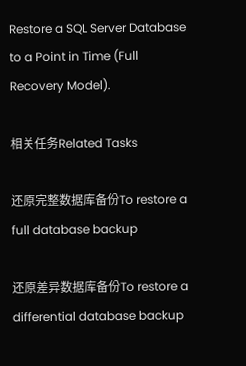Restore a SQL Server Database to a Point in Time (Full Recovery Model).

相关任务Related Tasks

还原完整数据库备份To restore a full database backup

还原差异数据库备份To restore a differential database backup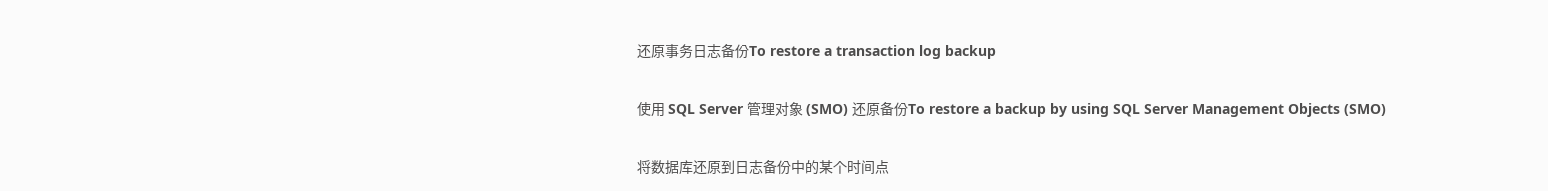还原事务日志备份To restore a transaction log backup

使用 SQL Server 管理对象 (SMO) 还原备份To restore a backup by using SQL Server Management Objects (SMO)

将数据库还原到日志备份中的某个时间点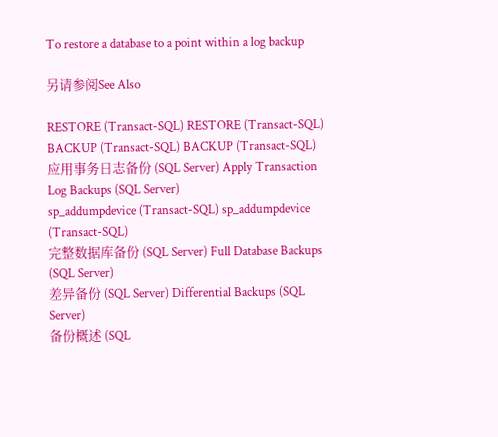To restore a database to a point within a log backup

另请参阅See Also

RESTORE (Transact-SQL) RESTORE (Transact-SQL)
BACKUP (Transact-SQL) BACKUP (Transact-SQL)
应用事务日志备份 (SQL Server) Apply Transaction Log Backups (SQL Server)
sp_addumpdevice (Transact-SQL) sp_addumpdevice (Transact-SQL)
完整数据库备份 (SQL Server) Full Database Backups (SQL Server)
差异备份 (SQL Server) Differential Backups (SQL Server)
备份概述 (SQL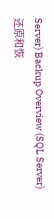Server) Backup Overview (SQL Server)
还原和恢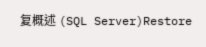复概述 (SQL Server)Restore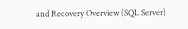and Recovery Overview (SQL Server)